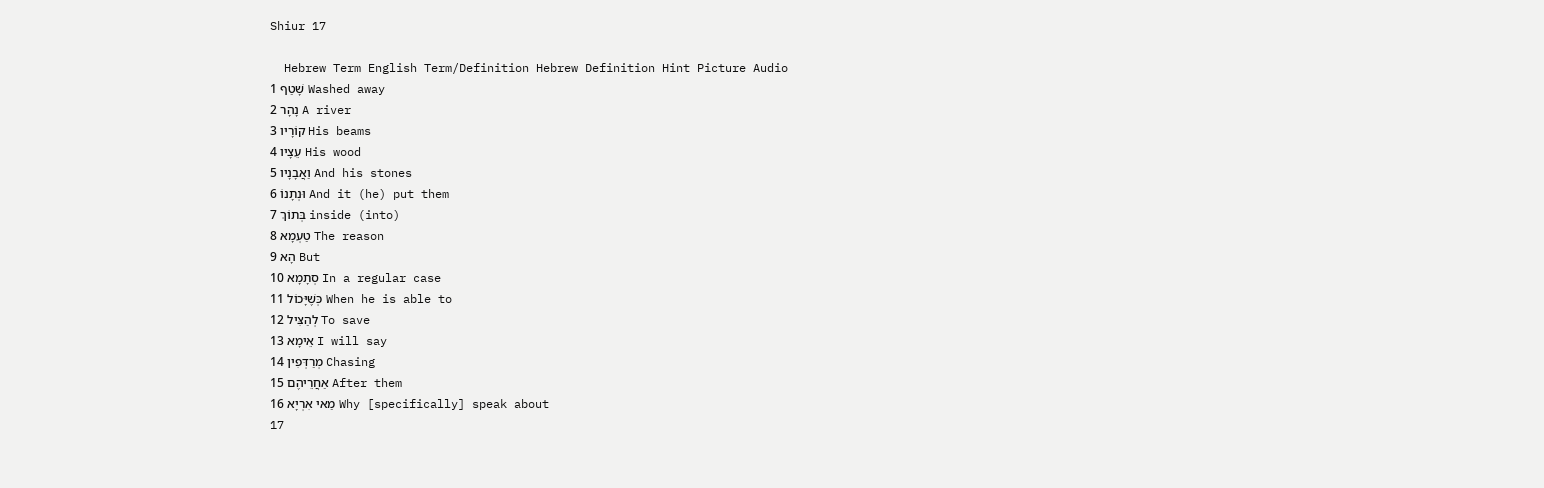Shiur 17

  Hebrew Term English Term/Definition Hebrew Definition Hint Picture Audio
1 שָׁטַף Washed away
2 נָהָר A river
3 קוֹרָיו His beams
4 עֵצָיו His wood
5 וַאֲבָנָיו And his stones
6 וּנְתָנוֹ And it (he) put them
7 בְּתוֹךְ inside (into)
8 טַעְמָא The reason
9 הָא But
10 סְתָמָא In a regular case
11 כְּשֶׁיָּכוֹל When he is able to
12 לְהַצִּיל To save
13 אֵימָא I will say
14 מְרַדְּפִין Chasing
15 אַחֲרֵיהֶם After them
16 מַאי אִרְיָא Why [specifically] speak about
17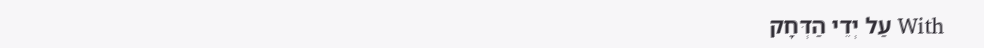עַל יְדֵי הַדְּחָק With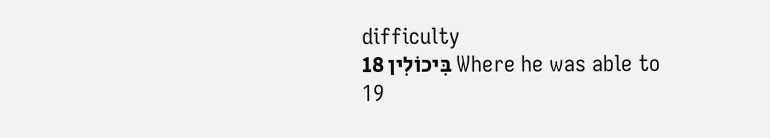difficulty
18 בִּיכוֹלִין Where he was able to
19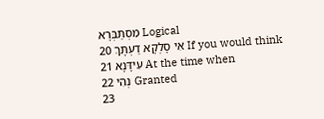מִסְתַּבְּרָא Logical
20 אִי סָלְקָא דַעְתָּךְ If you would think
21 עִידָּנָא At the time when
22 נְהִי Granted
23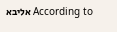אליבא According to